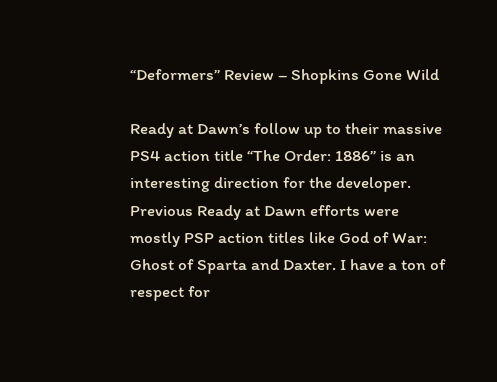“Deformers” Review – Shopkins Gone Wild

Ready at Dawn’s follow up to their massive PS4 action title “The Order: 1886” is an interesting direction for the developer. Previous Ready at Dawn efforts were mostly PSP action titles like God of War: Ghost of Sparta and Daxter. I have a ton of respect for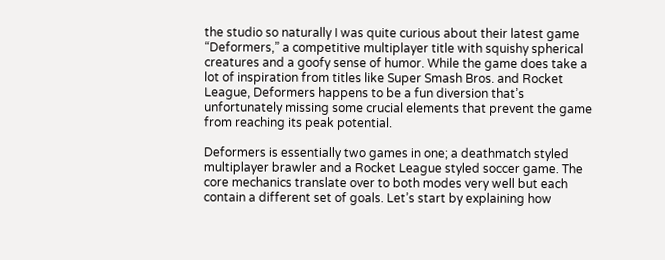the studio so naturally I was quite curious about their latest game “Deformers,” a competitive multiplayer title with squishy spherical creatures and a goofy sense of humor. While the game does take a lot of inspiration from titles like Super Smash Bros. and Rocket League, Deformers happens to be a fun diversion that’s unfortunately missing some crucial elements that prevent the game from reaching its peak potential.

Deformers is essentially two games in one; a deathmatch styled multiplayer brawler and a Rocket League styled soccer game. The core mechanics translate over to both modes very well but each contain a different set of goals. Let’s start by explaining how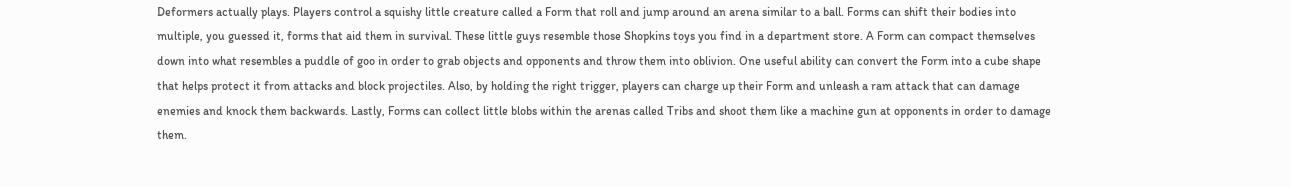Deformers actually plays. Players control a squishy little creature called a Form that roll and jump around an arena similar to a ball. Forms can shift their bodies into multiple, you guessed it, forms that aid them in survival. These little guys resemble those Shopkins toys you find in a department store. A Form can compact themselves down into what resembles a puddle of goo in order to grab objects and opponents and throw them into oblivion. One useful ability can convert the Form into a cube shape that helps protect it from attacks and block projectiles. Also, by holding the right trigger, players can charge up their Form and unleash a ram attack that can damage enemies and knock them backwards. Lastly, Forms can collect little blobs within the arenas called Tribs and shoot them like a machine gun at opponents in order to damage them.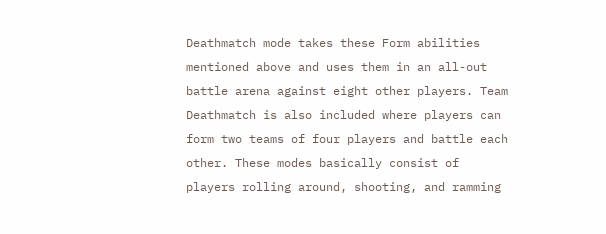Deathmatch mode takes these Form abilities mentioned above and uses them in an all-out battle arena against eight other players. Team Deathmatch is also included where players can form two teams of four players and battle each other. These modes basically consist of players rolling around, shooting, and ramming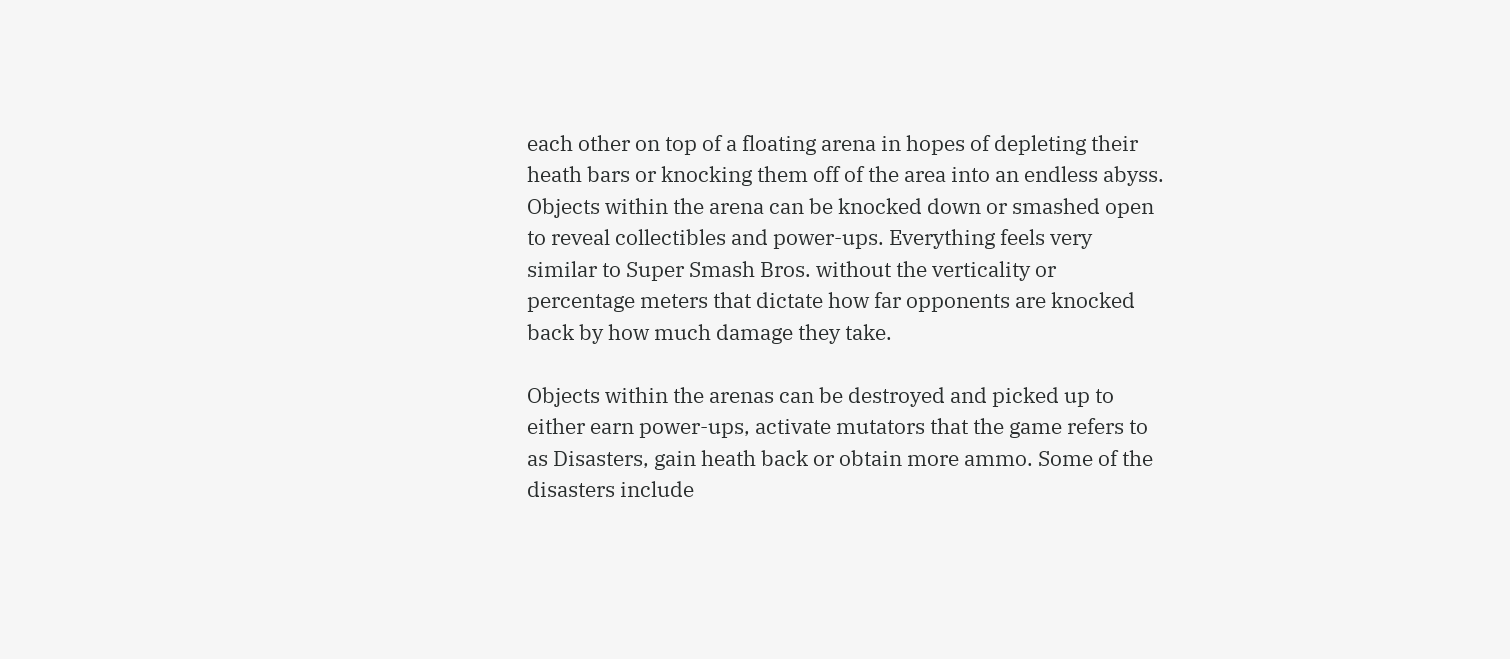each other on top of a floating arena in hopes of depleting their heath bars or knocking them off of the area into an endless abyss. Objects within the arena can be knocked down or smashed open to reveal collectibles and power-ups. Everything feels very similar to Super Smash Bros. without the verticality or percentage meters that dictate how far opponents are knocked back by how much damage they take.

Objects within the arenas can be destroyed and picked up to either earn power-ups, activate mutators that the game refers to as Disasters, gain heath back or obtain more ammo. Some of the disasters include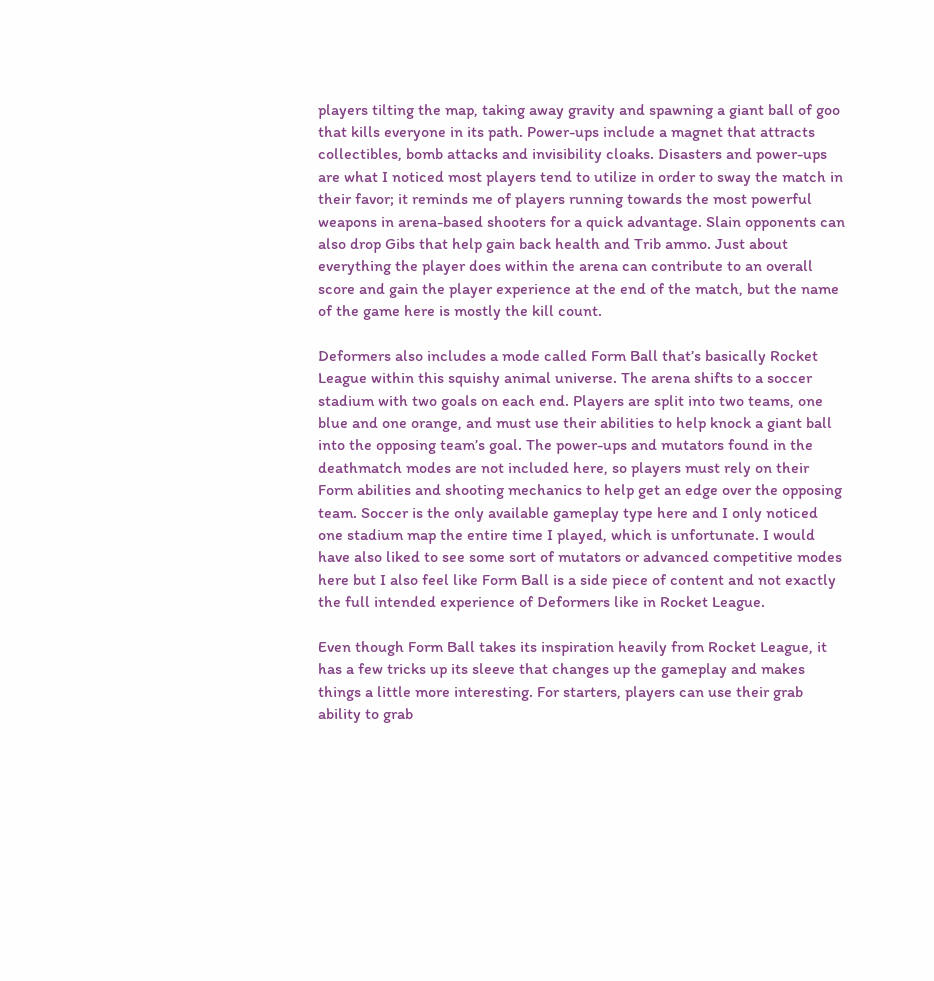players tilting the map, taking away gravity and spawning a giant ball of goo that kills everyone in its path. Power-ups include a magnet that attracts collectibles, bomb attacks and invisibility cloaks. Disasters and power-ups are what I noticed most players tend to utilize in order to sway the match in their favor; it reminds me of players running towards the most powerful weapons in arena-based shooters for a quick advantage. Slain opponents can also drop Gibs that help gain back health and Trib ammo. Just about everything the player does within the arena can contribute to an overall score and gain the player experience at the end of the match, but the name of the game here is mostly the kill count.

Deformers also includes a mode called Form Ball that’s basically Rocket League within this squishy animal universe. The arena shifts to a soccer stadium with two goals on each end. Players are split into two teams, one blue and one orange, and must use their abilities to help knock a giant ball into the opposing team’s goal. The power-ups and mutators found in the deathmatch modes are not included here, so players must rely on their Form abilities and shooting mechanics to help get an edge over the opposing team. Soccer is the only available gameplay type here and I only noticed one stadium map the entire time I played, which is unfortunate. I would have also liked to see some sort of mutators or advanced competitive modes here but I also feel like Form Ball is a side piece of content and not exactly the full intended experience of Deformers like in Rocket League.

Even though Form Ball takes its inspiration heavily from Rocket League, it has a few tricks up its sleeve that changes up the gameplay and makes things a little more interesting. For starters, players can use their grab ability to grab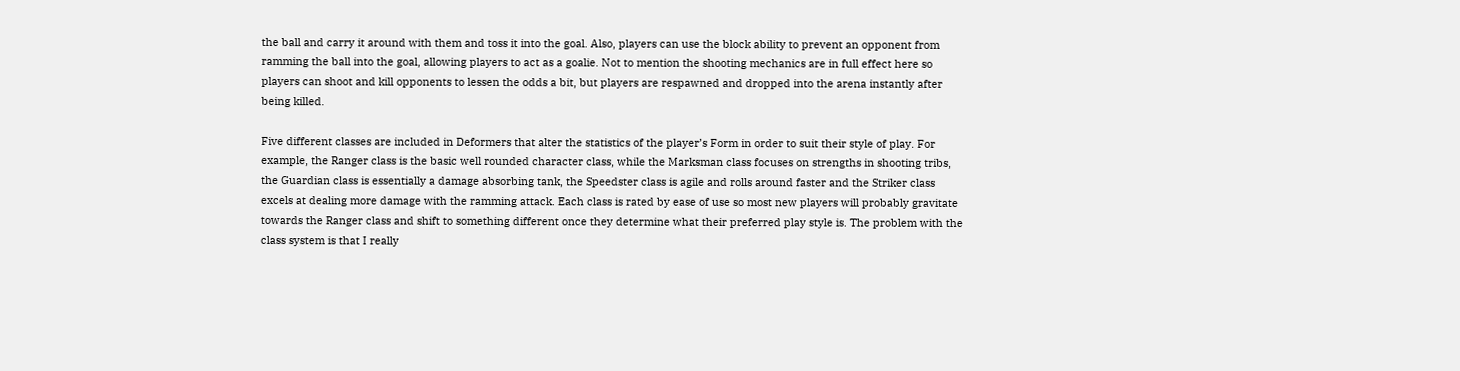the ball and carry it around with them and toss it into the goal. Also, players can use the block ability to prevent an opponent from ramming the ball into the goal, allowing players to act as a goalie. Not to mention the shooting mechanics are in full effect here so players can shoot and kill opponents to lessen the odds a bit, but players are respawned and dropped into the arena instantly after being killed.

Five different classes are included in Deformers that alter the statistics of the player’s Form in order to suit their style of play. For example, the Ranger class is the basic well rounded character class, while the Marksman class focuses on strengths in shooting tribs, the Guardian class is essentially a damage absorbing tank, the Speedster class is agile and rolls around faster and the Striker class excels at dealing more damage with the ramming attack. Each class is rated by ease of use so most new players will probably gravitate towards the Ranger class and shift to something different once they determine what their preferred play style is. The problem with the class system is that I really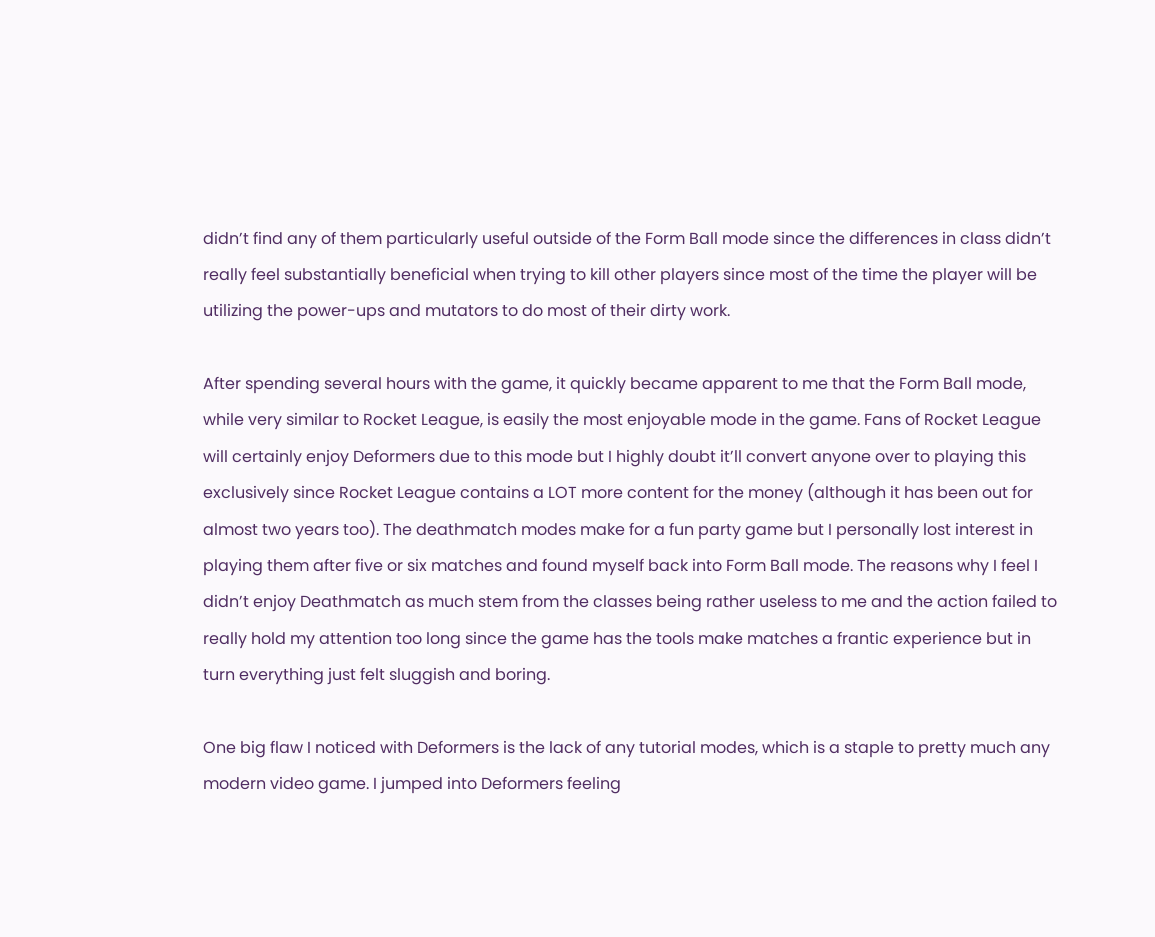didn’t find any of them particularly useful outside of the Form Ball mode since the differences in class didn’t really feel substantially beneficial when trying to kill other players since most of the time the player will be utilizing the power-ups and mutators to do most of their dirty work.

After spending several hours with the game, it quickly became apparent to me that the Form Ball mode, while very similar to Rocket League, is easily the most enjoyable mode in the game. Fans of Rocket League will certainly enjoy Deformers due to this mode but I highly doubt it’ll convert anyone over to playing this exclusively since Rocket League contains a LOT more content for the money (although it has been out for almost two years too). The deathmatch modes make for a fun party game but I personally lost interest in playing them after five or six matches and found myself back into Form Ball mode. The reasons why I feel I didn’t enjoy Deathmatch as much stem from the classes being rather useless to me and the action failed to really hold my attention too long since the game has the tools make matches a frantic experience but in turn everything just felt sluggish and boring.

One big flaw I noticed with Deformers is the lack of any tutorial modes, which is a staple to pretty much any modern video game. I jumped into Deformers feeling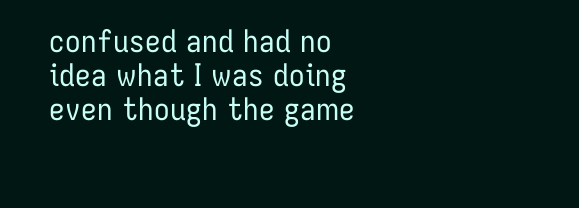confused and had no idea what I was doing even though the game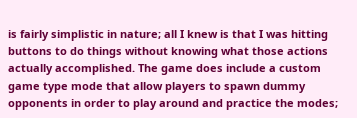is fairly simplistic in nature; all I knew is that I was hitting buttons to do things without knowing what those actions actually accomplished. The game does include a custom game type mode that allow players to spawn dummy opponents in order to play around and practice the modes;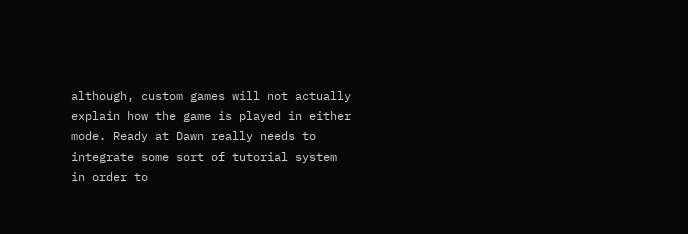although, custom games will not actually explain how the game is played in either mode. Ready at Dawn really needs to integrate some sort of tutorial system in order to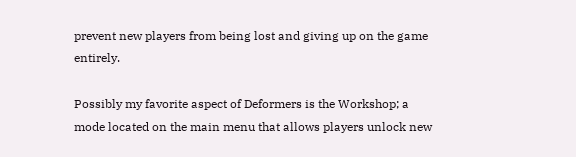prevent new players from being lost and giving up on the game entirely.

Possibly my favorite aspect of Deformers is the Workshop; a mode located on the main menu that allows players unlock new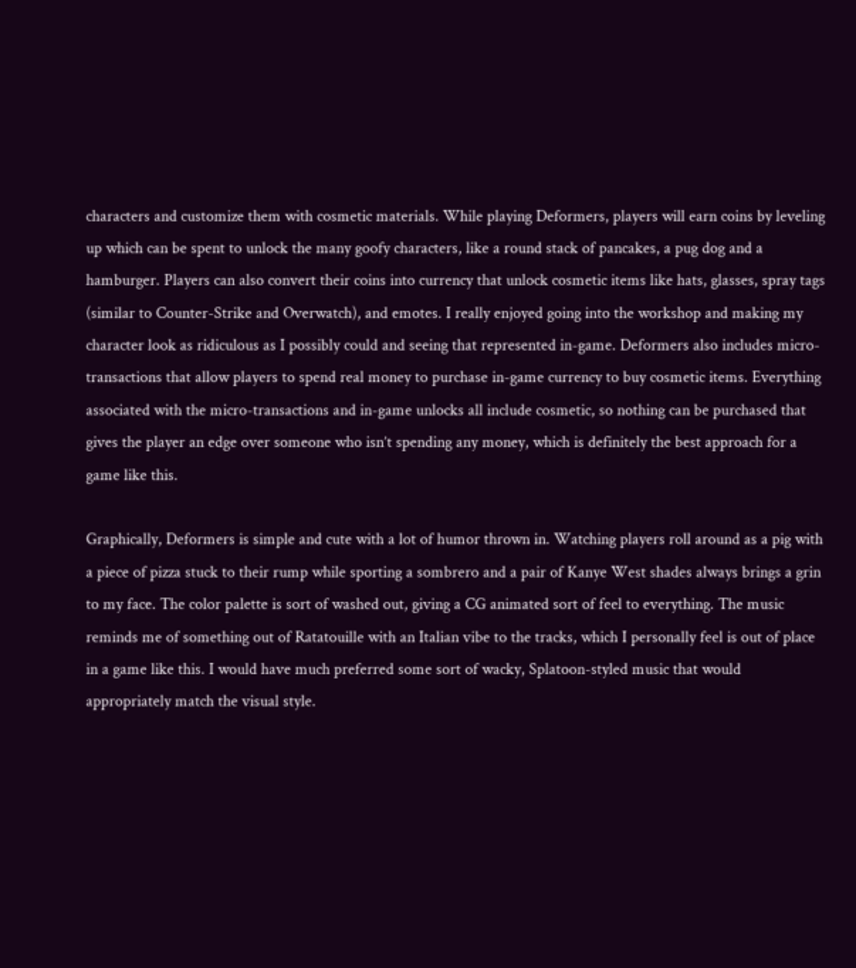characters and customize them with cosmetic materials. While playing Deformers, players will earn coins by leveling up which can be spent to unlock the many goofy characters, like a round stack of pancakes, a pug dog and a hamburger. Players can also convert their coins into currency that unlock cosmetic items like hats, glasses, spray tags (similar to Counter-Strike and Overwatch), and emotes. I really enjoyed going into the workshop and making my character look as ridiculous as I possibly could and seeing that represented in-game. Deformers also includes micro-transactions that allow players to spend real money to purchase in-game currency to buy cosmetic items. Everything associated with the micro-transactions and in-game unlocks all include cosmetic, so nothing can be purchased that gives the player an edge over someone who isn’t spending any money, which is definitely the best approach for a game like this.

Graphically, Deformers is simple and cute with a lot of humor thrown in. Watching players roll around as a pig with a piece of pizza stuck to their rump while sporting a sombrero and a pair of Kanye West shades always brings a grin to my face. The color palette is sort of washed out, giving a CG animated sort of feel to everything. The music reminds me of something out of Ratatouille with an Italian vibe to the tracks, which I personally feel is out of place in a game like this. I would have much preferred some sort of wacky, Splatoon-styled music that would appropriately match the visual style.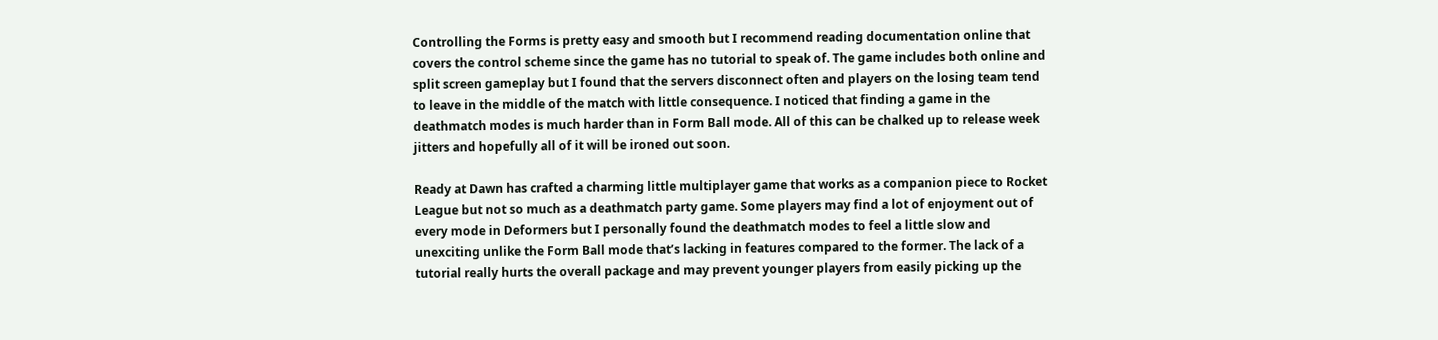Controlling the Forms is pretty easy and smooth but I recommend reading documentation online that covers the control scheme since the game has no tutorial to speak of. The game includes both online and split screen gameplay but I found that the servers disconnect often and players on the losing team tend to leave in the middle of the match with little consequence. I noticed that finding a game in the deathmatch modes is much harder than in Form Ball mode. All of this can be chalked up to release week jitters and hopefully all of it will be ironed out soon.

Ready at Dawn has crafted a charming little multiplayer game that works as a companion piece to Rocket League but not so much as a deathmatch party game. Some players may find a lot of enjoyment out of every mode in Deformers but I personally found the deathmatch modes to feel a little slow and unexciting unlike the Form Ball mode that’s lacking in features compared to the former. The lack of a tutorial really hurts the overall package and may prevent younger players from easily picking up the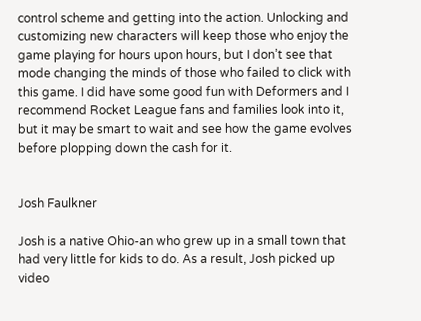control scheme and getting into the action. Unlocking and customizing new characters will keep those who enjoy the game playing for hours upon hours, but I don’t see that mode changing the minds of those who failed to click with this game. I did have some good fun with Deformers and I recommend Rocket League fans and families look into it, but it may be smart to wait and see how the game evolves before plopping down the cash for it.


Josh Faulkner

Josh is a native Ohio-an who grew up in a small town that had very little for kids to do. As a result, Josh picked up video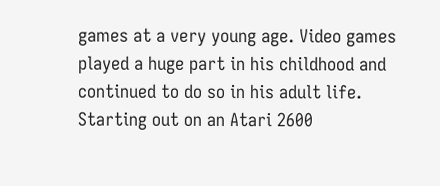games at a very young age. Video games played a huge part in his childhood and continued to do so in his adult life. Starting out on an Atari 2600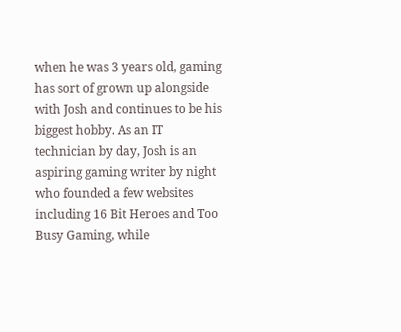when he was 3 years old, gaming has sort of grown up alongside with Josh and continues to be his biggest hobby. As an IT technician by day, Josh is an aspiring gaming writer by night who founded a few websites including 16 Bit Heroes and Too Busy Gaming, while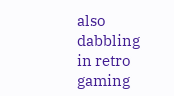also dabbling in retro gaming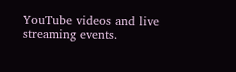YouTube videos and live streaming events.